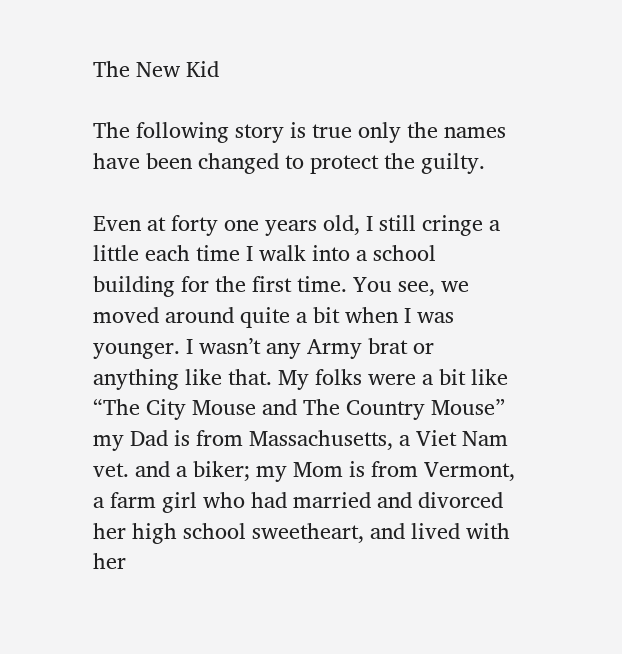The New Kid

The following story is true only the names have been changed to protect the guilty.

Even at forty one years old, I still cringe a little each time I walk into a school building for the first time. You see, we moved around quite a bit when I was younger. I wasn’t any Army brat or anything like that. My folks were a bit like “The City Mouse and The Country Mouse” my Dad is from Massachusetts, a Viet Nam vet. and a biker; my Mom is from Vermont, a farm girl who had married and divorced her high school sweetheart, and lived with her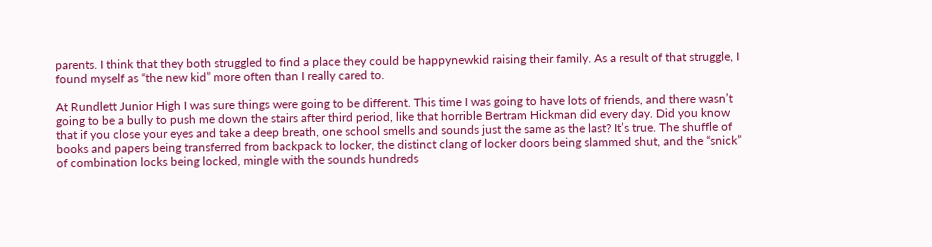parents. I think that they both struggled to find a place they could be happynewkid raising their family. As a result of that struggle, I found myself as “the new kid” more often than I really cared to.

At Rundlett Junior High I was sure things were going to be different. This time I was going to have lots of friends, and there wasn’t going to be a bully to push me down the stairs after third period, like that horrible Bertram Hickman did every day. Did you know that if you close your eyes and take a deep breath, one school smells and sounds just the same as the last? It’s true. The shuffle of books and papers being transferred from backpack to locker, the distinct clang of locker doors being slammed shut, and the “snick” of combination locks being locked, mingle with the sounds hundreds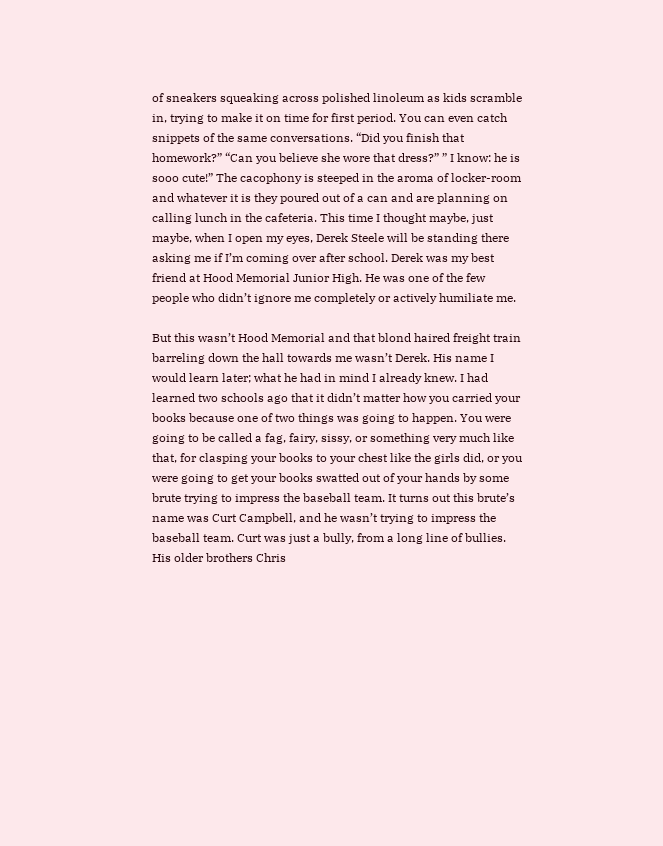of sneakers squeaking across polished linoleum as kids scramble in, trying to make it on time for first period. You can even catch snippets of the same conversations. “Did you finish that homework?” “Can you believe she wore that dress?” ” I know: he is sooo cute!” The cacophony is steeped in the aroma of locker-room and whatever it is they poured out of a can and are planning on calling lunch in the cafeteria. This time I thought maybe, just maybe, when I open my eyes, Derek Steele will be standing there asking me if I’m coming over after school. Derek was my best friend at Hood Memorial Junior High. He was one of the few people who didn’t ignore me completely or actively humiliate me.

But this wasn’t Hood Memorial and that blond haired freight train barreling down the hall towards me wasn’t Derek. His name I would learn later; what he had in mind I already knew. I had learned two schools ago that it didn’t matter how you carried your books because one of two things was going to happen. You were going to be called a fag, fairy, sissy, or something very much like that, for clasping your books to your chest like the girls did, or you were going to get your books swatted out of your hands by some brute trying to impress the baseball team. It turns out this brute’s name was Curt Campbell, and he wasn’t trying to impress the baseball team. Curt was just a bully, from a long line of bullies. His older brothers Chris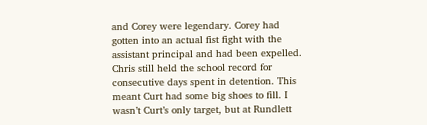and Corey were legendary. Corey had gotten into an actual fist fight with the assistant principal and had been expelled. Chris still held the school record for consecutive days spent in detention. This meant Curt had some big shoes to fill. I wasn’t Curt’s only target, but at Rundlett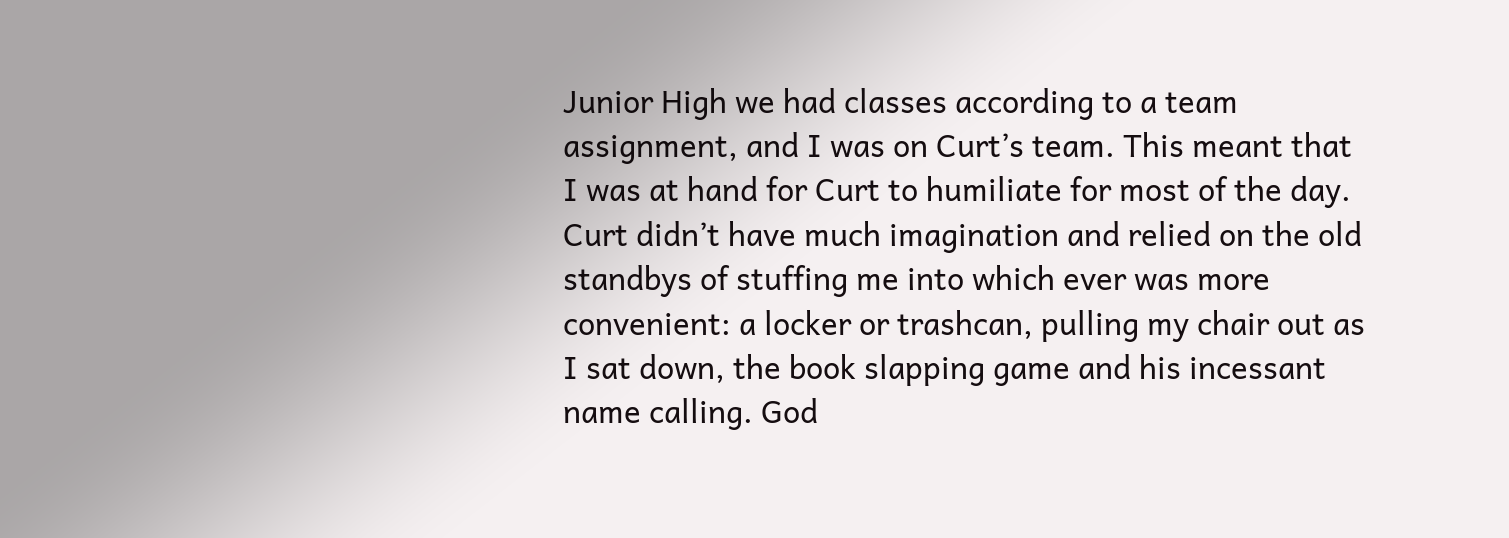Junior High we had classes according to a team assignment, and I was on Curt’s team. This meant that I was at hand for Curt to humiliate for most of the day. Curt didn’t have much imagination and relied on the old standbys of stuffing me into which ever was more convenient: a locker or trashcan, pulling my chair out as I sat down, the book slapping game and his incessant name calling. God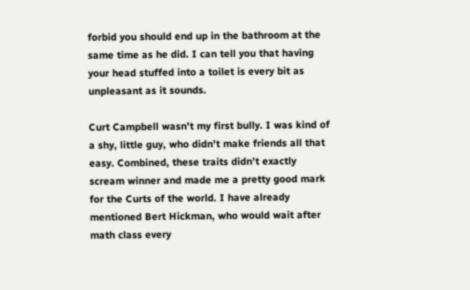forbid you should end up in the bathroom at the same time as he did. I can tell you that having your head stuffed into a toilet is every bit as unpleasant as it sounds.

Curt Campbell wasn’t my first bully. I was kind of a shy, little guy, who didn’t make friends all that easy. Combined, these traits didn’t exactly scream winner and made me a pretty good mark for the Curts of the world. I have already mentioned Bert Hickman, who would wait after math class every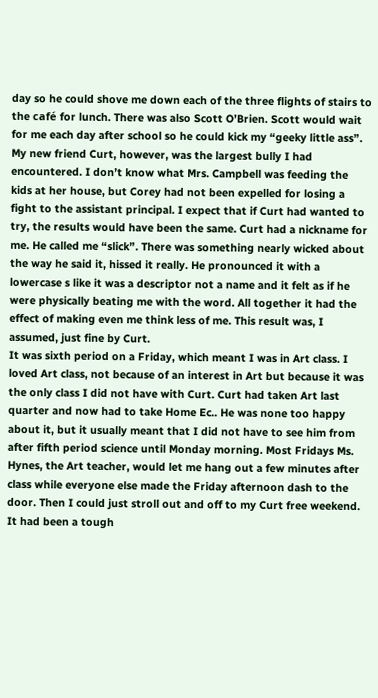day so he could shove me down each of the three flights of stairs to the café for lunch. There was also Scott O’Brien. Scott would wait for me each day after school so he could kick my “geeky little ass”. My new friend Curt, however, was the largest bully I had encountered. I don’t know what Mrs. Campbell was feeding the kids at her house, but Corey had not been expelled for losing a fight to the assistant principal. I expect that if Curt had wanted to try, the results would have been the same. Curt had a nickname for me. He called me “slick”. There was something nearly wicked about the way he said it, hissed it really. He pronounced it with a lowercase s like it was a descriptor not a name and it felt as if he were physically beating me with the word. All together it had the effect of making even me think less of me. This result was, I assumed, just fine by Curt.
It was sixth period on a Friday, which meant I was in Art class. I loved Art class, not because of an interest in Art but because it was the only class I did not have with Curt. Curt had taken Art last quarter and now had to take Home Ec.. He was none too happy about it, but it usually meant that I did not have to see him from after fifth period science until Monday morning. Most Fridays Ms. Hynes, the Art teacher, would let me hang out a few minutes after class while everyone else made the Friday afternoon dash to the door. Then I could just stroll out and off to my Curt free weekend. It had been a tough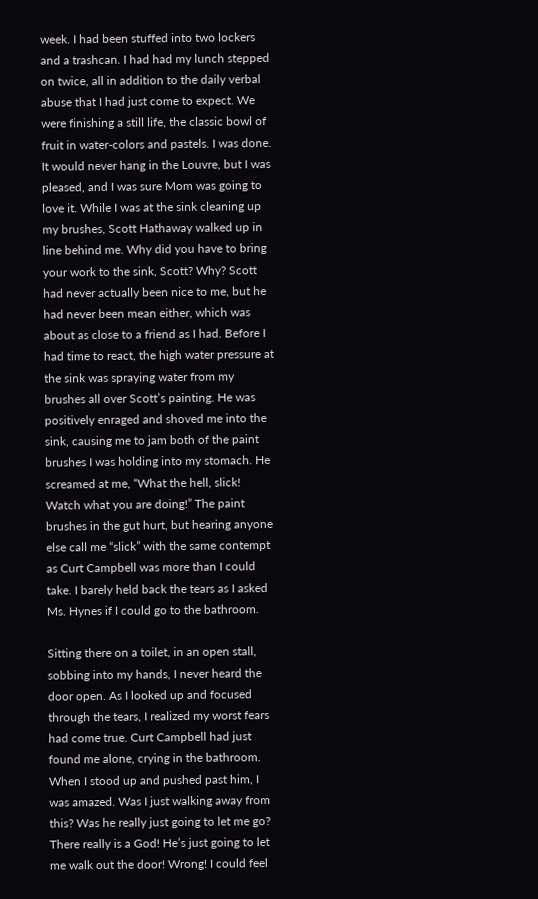week. I had been stuffed into two lockers and a trashcan. I had had my lunch stepped on twice, all in addition to the daily verbal abuse that I had just come to expect. We were finishing a still life, the classic bowl of fruit in water-colors and pastels. I was done. It would never hang in the Louvre, but I was pleased, and I was sure Mom was going to love it. While I was at the sink cleaning up my brushes, Scott Hathaway walked up in line behind me. Why did you have to bring your work to the sink, Scott? Why? Scott had never actually been nice to me, but he had never been mean either, which was about as close to a friend as I had. Before I had time to react, the high water pressure at the sink was spraying water from my brushes all over Scott’s painting. He was positively enraged and shoved me into the sink, causing me to jam both of the paint brushes I was holding into my stomach. He screamed at me, “What the hell, slick! Watch what you are doing!” The paint brushes in the gut hurt, but hearing anyone else call me “slick” with the same contempt as Curt Campbell was more than I could take. I barely held back the tears as I asked Ms. Hynes if I could go to the bathroom.

Sitting there on a toilet, in an open stall, sobbing into my hands, I never heard the door open. As I looked up and focused through the tears, I realized my worst fears had come true. Curt Campbell had just found me alone, crying in the bathroom. When I stood up and pushed past him, I was amazed. Was I just walking away from this? Was he really just going to let me go? There really is a God! He’s just going to let me walk out the door! Wrong! I could feel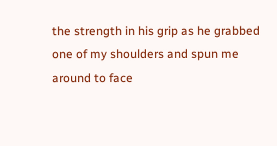the strength in his grip as he grabbed one of my shoulders and spun me around to face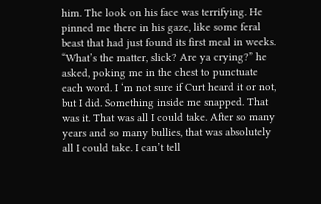him. The look on his face was terrifying. He pinned me there in his gaze, like some feral beast that had just found its first meal in weeks. “What’s the matter, slick? Are ya crying?” he asked, poking me in the chest to punctuate each word. I ‘m not sure if Curt heard it or not, but I did. Something inside me snapped. That was it. That was all I could take. After so many years and so many bullies, that was absolutely all I could take. I can’t tell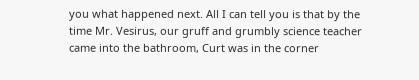you what happened next. All I can tell you is that by the time Mr. Vesirus, our gruff and grumbly science teacher came into the bathroom, Curt was in the corner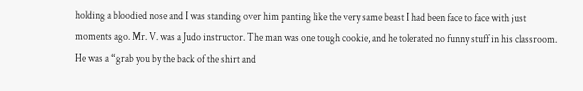holding a bloodied nose and I was standing over him panting like the very same beast I had been face to face with just moments ago. Mr. V. was a Judo instructor. The man was one tough cookie, and he tolerated no funny stuff in his classroom. He was a “grab you by the back of the shirt and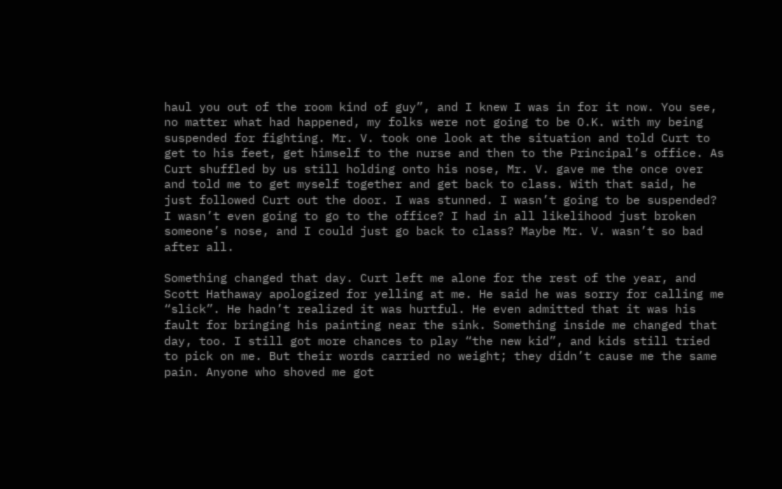haul you out of the room kind of guy”, and I knew I was in for it now. You see, no matter what had happened, my folks were not going to be O.K. with my being suspended for fighting. Mr. V. took one look at the situation and told Curt to get to his feet, get himself to the nurse and then to the Principal’s office. As Curt shuffled by us still holding onto his nose, Mr. V. gave me the once over and told me to get myself together and get back to class. With that said, he just followed Curt out the door. I was stunned. I wasn’t going to be suspended? I wasn’t even going to go to the office? I had in all likelihood just broken someone’s nose, and I could just go back to class? Maybe Mr. V. wasn’t so bad after all.

Something changed that day. Curt left me alone for the rest of the year, and Scott Hathaway apologized for yelling at me. He said he was sorry for calling me “slick”. He hadn’t realized it was hurtful. He even admitted that it was his fault for bringing his painting near the sink. Something inside me changed that day, too. I still got more chances to play “the new kid”, and kids still tried to pick on me. But their words carried no weight; they didn’t cause me the same pain. Anyone who shoved me got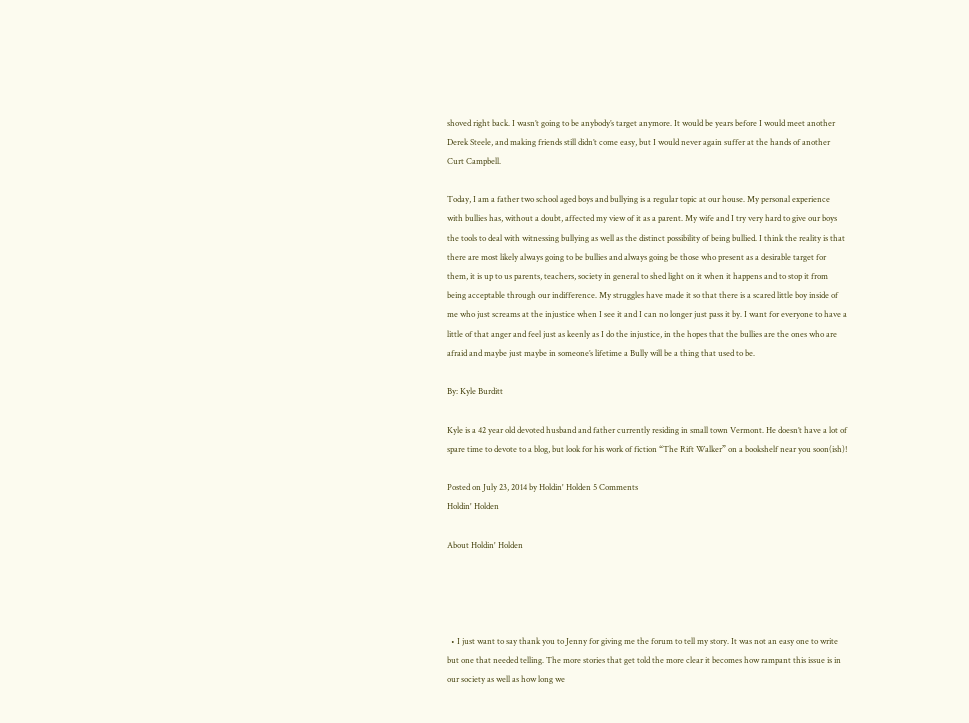shoved right back. I wasn’t going to be anybody’s target anymore. It would be years before I would meet another Derek Steele, and making friends still didn’t come easy, but I would never again suffer at the hands of another Curt Campbell.

Today, I am a father two school aged boys and bullying is a regular topic at our house. My personal experience with bullies has, without a doubt, affected my view of it as a parent. My wife and I try very hard to give our boys the tools to deal with witnessing bullying as well as the distinct possibility of being bullied. I think the reality is that there are most likely always going to be bullies and always going be those who present as a desirable target for them, it is up to us parents, teachers, society in general to shed light on it when it happens and to stop it from being acceptable through our indifference. My struggles have made it so that there is a scared little boy inside of me who just screams at the injustice when I see it and I can no longer just pass it by. I want for everyone to have a little of that anger and feel just as keenly as I do the injustice, in the hopes that the bullies are the ones who are afraid and maybe just maybe in someone’s lifetime a Bully will be a thing that used to be.

By: Kyle Burditt

Kyle is a 42 year old devoted husband and father currently residing in small town Vermont. He doesn’t have a lot of spare time to devote to a blog, but look for his work of fiction “The Rift Walker” on a bookshelf near you soon(ish)!

Posted on July 23, 2014 by Holdin' Holden 5 Comments
Holdin' Holden

About Holdin' Holden




  • I just want to say thank you to Jenny for giving me the forum to tell my story. It was not an easy one to write but one that needed telling. The more stories that get told the more clear it becomes how rampant this issue is in our society as well as how long we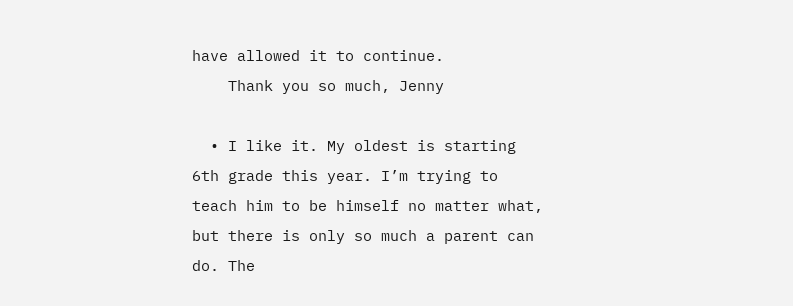have allowed it to continue.
    Thank you so much, Jenny

  • I like it. My oldest is starting 6th grade this year. I’m trying to teach him to be himself no matter what, but there is only so much a parent can do. The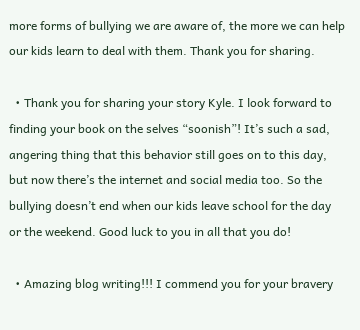more forms of bullying we are aware of, the more we can help our kids learn to deal with them. Thank you for sharing.

  • Thank you for sharing your story Kyle. I look forward to finding your book on the selves “soonish”! It’s such a sad, angering thing that this behavior still goes on to this day, but now there’s the internet and social media too. So the bullying doesn’t end when our kids leave school for the day or the weekend. Good luck to you in all that you do!

  • Amazing blog writing!!! I commend you for your bravery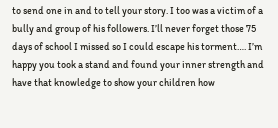to send one in and to tell your story. I too was a victim of a bully and group of his followers. I’ll never forget those 75 days of school I missed so I could escape his torment…. I’m happy you took a stand and found your inner strength and have that knowledge to show your children how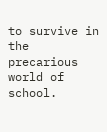to survive in the precarious world of school.